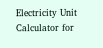Electricity Unit Calculator for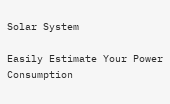Solar System

Easily Estimate Your Power Consumption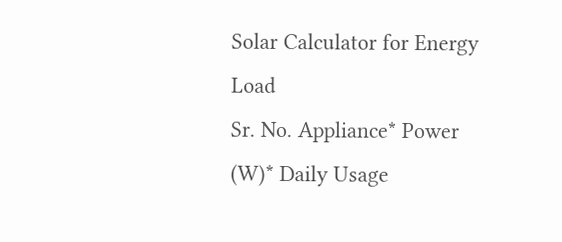Solar Calculator for Energy Load
Sr. No. Appliance* Power (W)* Daily Usage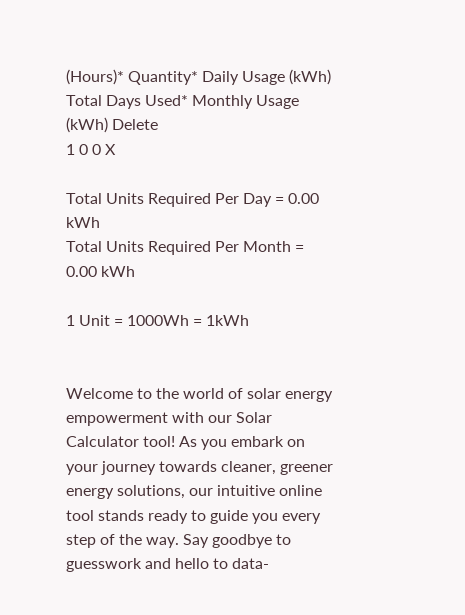(Hours)* Quantity* Daily Usage (kWh) Total Days Used* Monthly Usage (kWh) Delete
1 0 0 X

Total Units Required Per Day = 0.00 kWh
Total Units Required Per Month = 0.00 kWh

1 Unit = 1000Wh = 1kWh


Welcome to the world of solar energy empowerment with our Solar Calculator tool! As you embark on your journey towards cleaner, greener energy solutions, our intuitive online tool stands ready to guide you every step of the way. Say goodbye to guesswork and hello to data-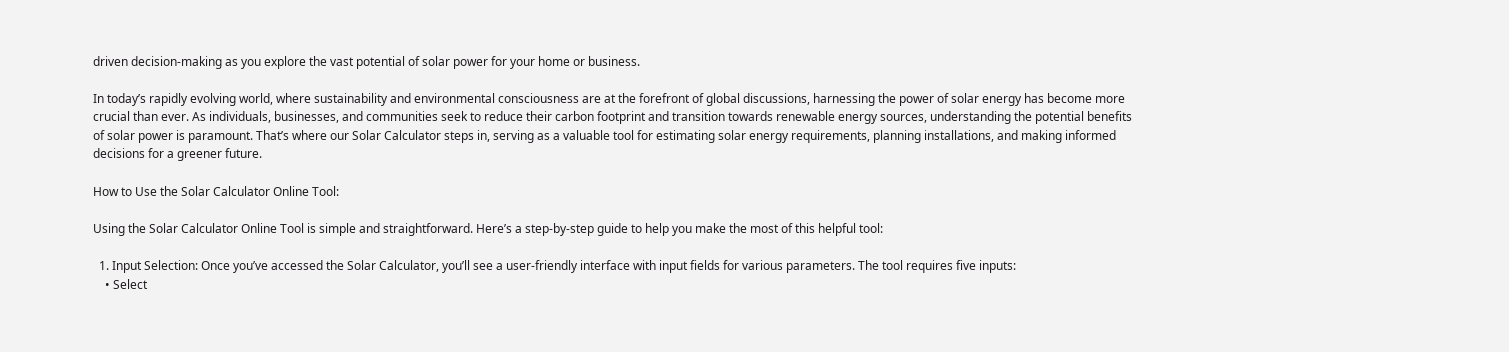driven decision-making as you explore the vast potential of solar power for your home or business.

In today’s rapidly evolving world, where sustainability and environmental consciousness are at the forefront of global discussions, harnessing the power of solar energy has become more crucial than ever. As individuals, businesses, and communities seek to reduce their carbon footprint and transition towards renewable energy sources, understanding the potential benefits of solar power is paramount. That’s where our Solar Calculator steps in, serving as a valuable tool for estimating solar energy requirements, planning installations, and making informed decisions for a greener future.

How to Use the Solar Calculator Online Tool:

Using the Solar Calculator Online Tool is simple and straightforward. Here’s a step-by-step guide to help you make the most of this helpful tool:

  1. Input Selection: Once you’ve accessed the Solar Calculator, you’ll see a user-friendly interface with input fields for various parameters. The tool requires five inputs:
    • Select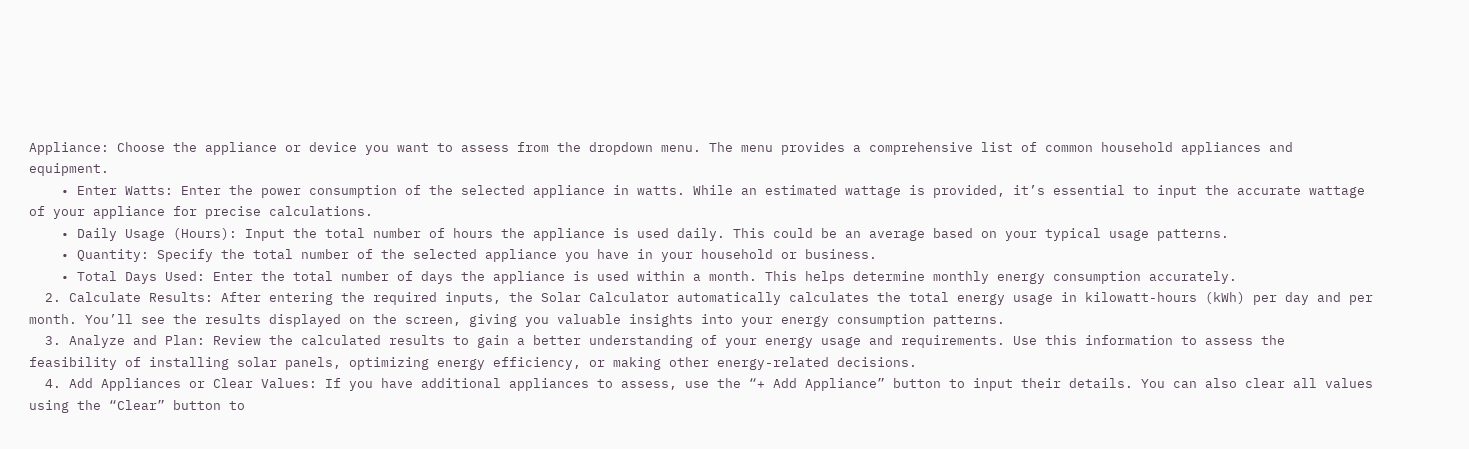Appliance: Choose the appliance or device you want to assess from the dropdown menu. The menu provides a comprehensive list of common household appliances and equipment.
    • Enter Watts: Enter the power consumption of the selected appliance in watts. While an estimated wattage is provided, it’s essential to input the accurate wattage of your appliance for precise calculations.
    • Daily Usage (Hours): Input the total number of hours the appliance is used daily. This could be an average based on your typical usage patterns.
    • Quantity: Specify the total number of the selected appliance you have in your household or business.
    • Total Days Used: Enter the total number of days the appliance is used within a month. This helps determine monthly energy consumption accurately.
  2. Calculate Results: After entering the required inputs, the Solar Calculator automatically calculates the total energy usage in kilowatt-hours (kWh) per day and per month. You’ll see the results displayed on the screen, giving you valuable insights into your energy consumption patterns.
  3. Analyze and Plan: Review the calculated results to gain a better understanding of your energy usage and requirements. Use this information to assess the feasibility of installing solar panels, optimizing energy efficiency, or making other energy-related decisions.
  4. Add Appliances or Clear Values: If you have additional appliances to assess, use the “+ Add Appliance” button to input their details. You can also clear all values using the “Clear” button to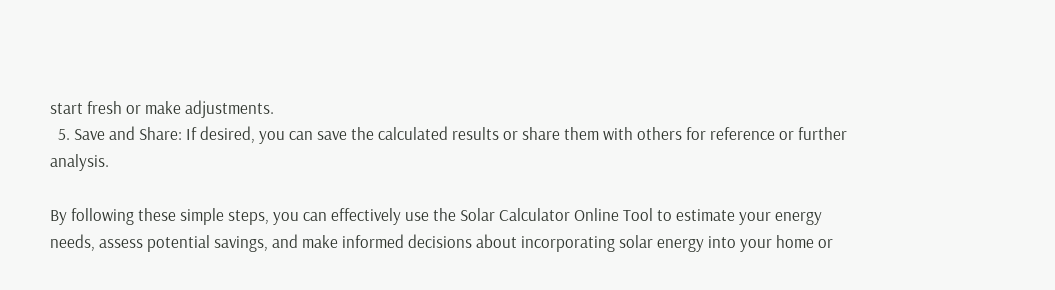start fresh or make adjustments.
  5. Save and Share: If desired, you can save the calculated results or share them with others for reference or further analysis.

By following these simple steps, you can effectively use the Solar Calculator Online Tool to estimate your energy needs, assess potential savings, and make informed decisions about incorporating solar energy into your home or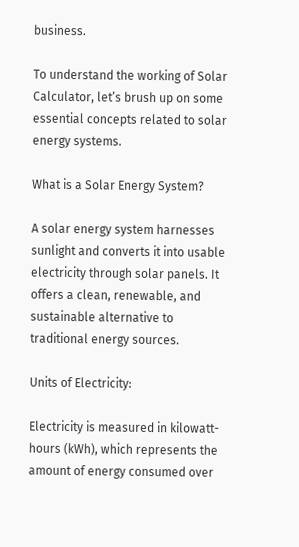business.

To understand the working of Solar Calculator, let’s brush up on some essential concepts related to solar energy systems.

What is a Solar Energy System?

A solar energy system harnesses sunlight and converts it into usable electricity through solar panels. It offers a clean, renewable, and sustainable alternative to traditional energy sources.

Units of Electricity:

Electricity is measured in kilowatt-hours (kWh), which represents the amount of energy consumed over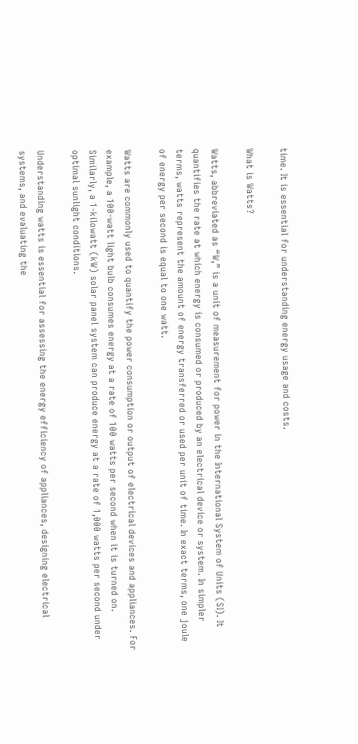time. It is essential for understanding energy usage and costs.

What is Watts?

Watts, abbreviated as “W,” is a unit of measurement for power in the International System of Units (SI). It quantifies the rate at which energy is consumed or produced by an electrical device or system. In simpler terms, watts represent the amount of energy transferred or used per unit of time. In exact terms, one joule of energy per second is equal to one watt.

Watts are commonly used to quantify the power consumption or output of electrical devices and appliances. For example, a 100-watt light bulb consumes energy at a rate of 100 watts per second when it is turned on. Similarly, a 1-kilowatt (kW) solar panel system can produce energy at a rate of 1,000 watts per second under optimal sunlight conditions.

Understanding watts is essential for assessing the energy efficiency of appliances, designing electrical systems, and evaluating the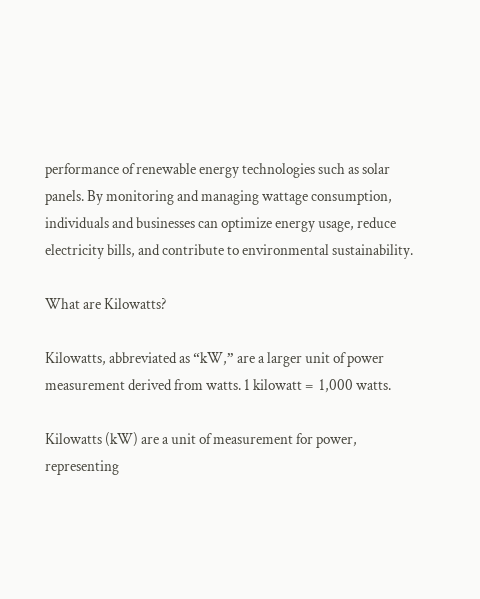performance of renewable energy technologies such as solar panels. By monitoring and managing wattage consumption, individuals and businesses can optimize energy usage, reduce electricity bills, and contribute to environmental sustainability.

What are Kilowatts?

Kilowatts, abbreviated as “kW,” are a larger unit of power measurement derived from watts. 1 kilowatt =  1,000 watts.

Kilowatts (kW) are a unit of measurement for power, representing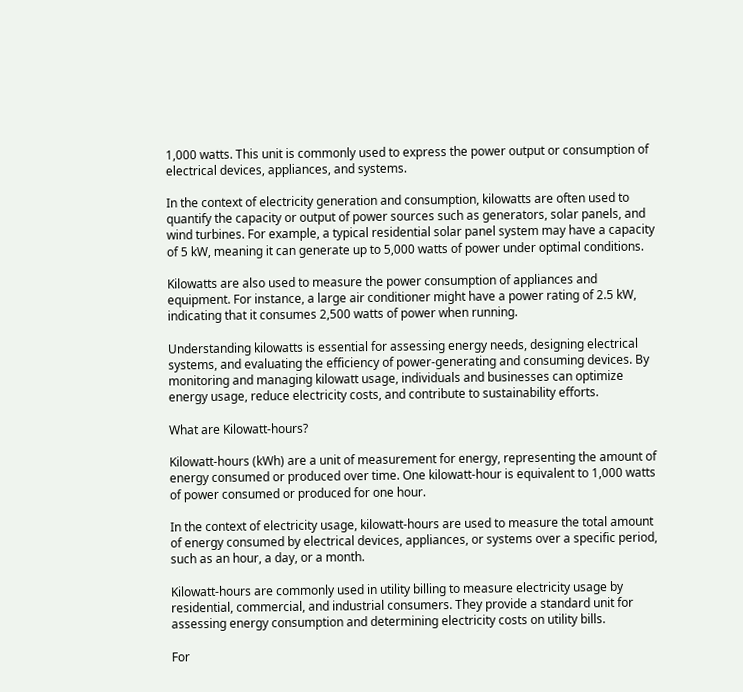1,000 watts. This unit is commonly used to express the power output or consumption of electrical devices, appliances, and systems.

In the context of electricity generation and consumption, kilowatts are often used to quantify the capacity or output of power sources such as generators, solar panels, and wind turbines. For example, a typical residential solar panel system may have a capacity of 5 kW, meaning it can generate up to 5,000 watts of power under optimal conditions.

Kilowatts are also used to measure the power consumption of appliances and equipment. For instance, a large air conditioner might have a power rating of 2.5 kW, indicating that it consumes 2,500 watts of power when running.

Understanding kilowatts is essential for assessing energy needs, designing electrical systems, and evaluating the efficiency of power-generating and consuming devices. By monitoring and managing kilowatt usage, individuals and businesses can optimize energy usage, reduce electricity costs, and contribute to sustainability efforts.

What are Kilowatt-hours?

Kilowatt-hours (kWh) are a unit of measurement for energy, representing the amount of energy consumed or produced over time. One kilowatt-hour is equivalent to 1,000 watts of power consumed or produced for one hour.

In the context of electricity usage, kilowatt-hours are used to measure the total amount of energy consumed by electrical devices, appliances, or systems over a specific period, such as an hour, a day, or a month.

Kilowatt-hours are commonly used in utility billing to measure electricity usage by residential, commercial, and industrial consumers. They provide a standard unit for assessing energy consumption and determining electricity costs on utility bills.

For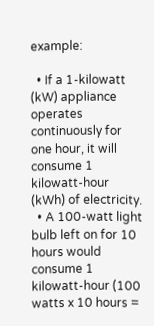example:

  • If a 1-kilowatt (kW) appliance operates continuously for one hour, it will consume 1 kilowatt-hour (kWh) of electricity.
  • A 100-watt light bulb left on for 10 hours would consume 1 kilowatt-hour (100 watts x 10 hours =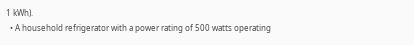1 kWh).
  • A household refrigerator with a power rating of 500 watts operating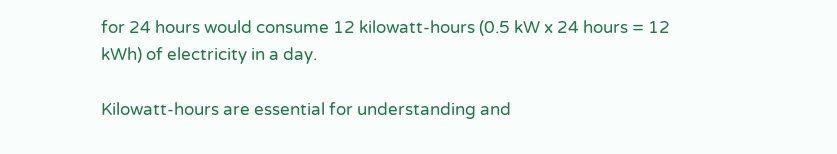for 24 hours would consume 12 kilowatt-hours (0.5 kW x 24 hours = 12 kWh) of electricity in a day.

Kilowatt-hours are essential for understanding and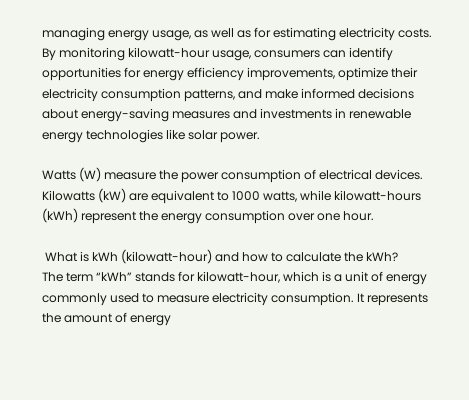managing energy usage, as well as for estimating electricity costs. By monitoring kilowatt-hour usage, consumers can identify opportunities for energy efficiency improvements, optimize their electricity consumption patterns, and make informed decisions about energy-saving measures and investments in renewable energy technologies like solar power.

Watts (W) measure the power consumption of electrical devices. Kilowatts (kW) are equivalent to 1000 watts, while kilowatt-hours (kWh) represent the energy consumption over one hour.

 What is kWh (kilowatt-hour) and how to calculate the kWh?
The term “kWh” stands for kilowatt-hour, which is a unit of energy commonly used to measure electricity consumption. It represents the amount of energy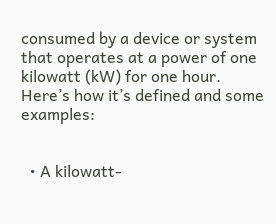consumed by a device or system that operates at a power of one kilowatt (kW) for one hour. Here’s how it’s defined and some examples:


  • A kilowatt-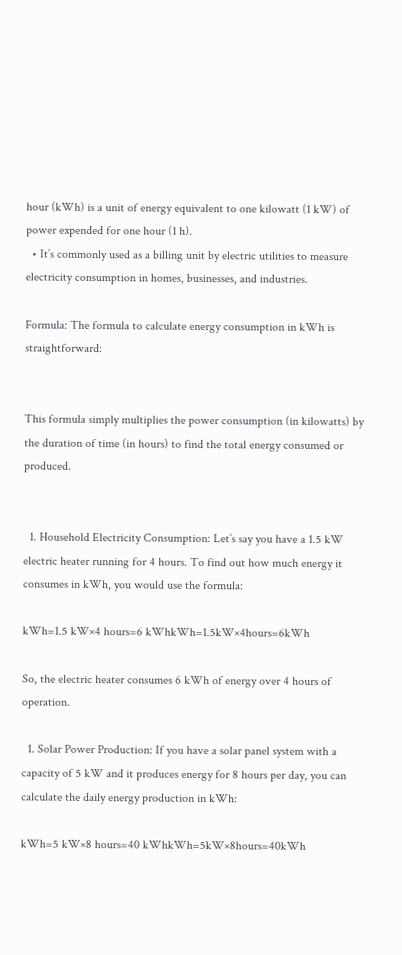hour (kWh) is a unit of energy equivalent to one kilowatt (1 kW) of power expended for one hour (1 h).
  • It’s commonly used as a billing unit by electric utilities to measure electricity consumption in homes, businesses, and industries.

Formula: The formula to calculate energy consumption in kWh is straightforward:


This formula simply multiplies the power consumption (in kilowatts) by the duration of time (in hours) to find the total energy consumed or produced.


  1. Household Electricity Consumption: Let’s say you have a 1.5 kW electric heater running for 4 hours. To find out how much energy it consumes in kWh, you would use the formula:

kWh=1.5 kW×4 hours=6 kWhkWh=1.5kW×4hours=6kWh

So, the electric heater consumes 6 kWh of energy over 4 hours of operation.

  1. Solar Power Production: If you have a solar panel system with a capacity of 5 kW and it produces energy for 8 hours per day, you can calculate the daily energy production in kWh:

kWh=5 kW×8 hours=40 kWhkWh=5kW×8hours=40kWh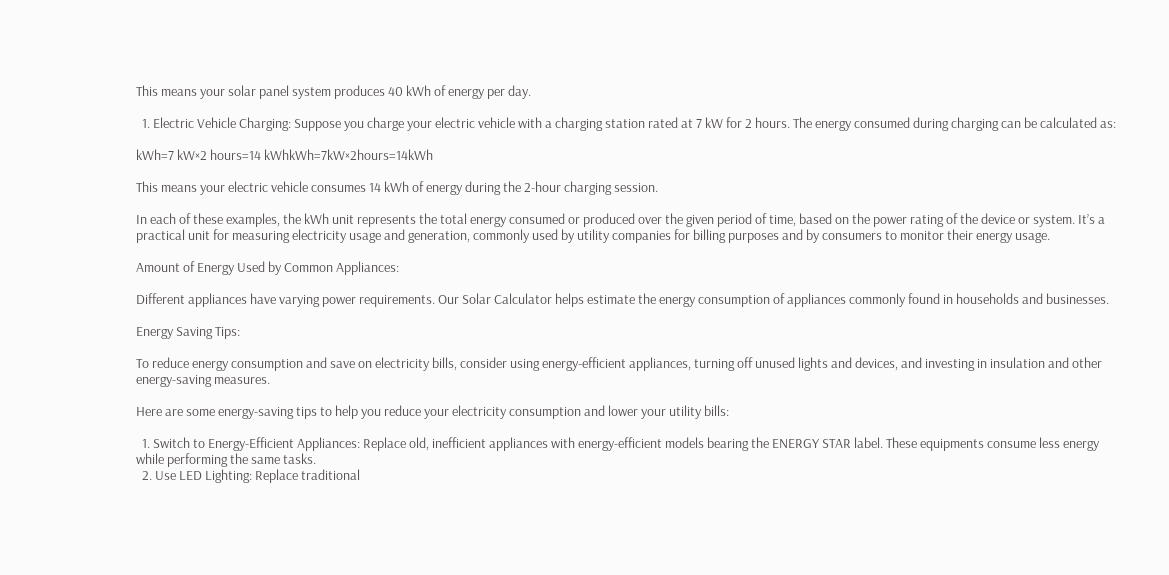This means your solar panel system produces 40 kWh of energy per day.

  1. Electric Vehicle Charging: Suppose you charge your electric vehicle with a charging station rated at 7 kW for 2 hours. The energy consumed during charging can be calculated as:

kWh=7 kW×2 hours=14 kWhkWh=7kW×2hours=14kWh

This means your electric vehicle consumes 14 kWh of energy during the 2-hour charging session.

In each of these examples, the kWh unit represents the total energy consumed or produced over the given period of time, based on the power rating of the device or system. It’s a practical unit for measuring electricity usage and generation, commonly used by utility companies for billing purposes and by consumers to monitor their energy usage.

Amount of Energy Used by Common Appliances:

Different appliances have varying power requirements. Our Solar Calculator helps estimate the energy consumption of appliances commonly found in households and businesses.

Energy Saving Tips:

To reduce energy consumption and save on electricity bills, consider using energy-efficient appliances, turning off unused lights and devices, and investing in insulation and other energy-saving measures.

Here are some energy-saving tips to help you reduce your electricity consumption and lower your utility bills:

  1. Switch to Energy-Efficient Appliances: Replace old, inefficient appliances with energy-efficient models bearing the ENERGY STAR label. These equipments consume less energy while performing the same tasks.
  2. Use LED Lighting: Replace traditional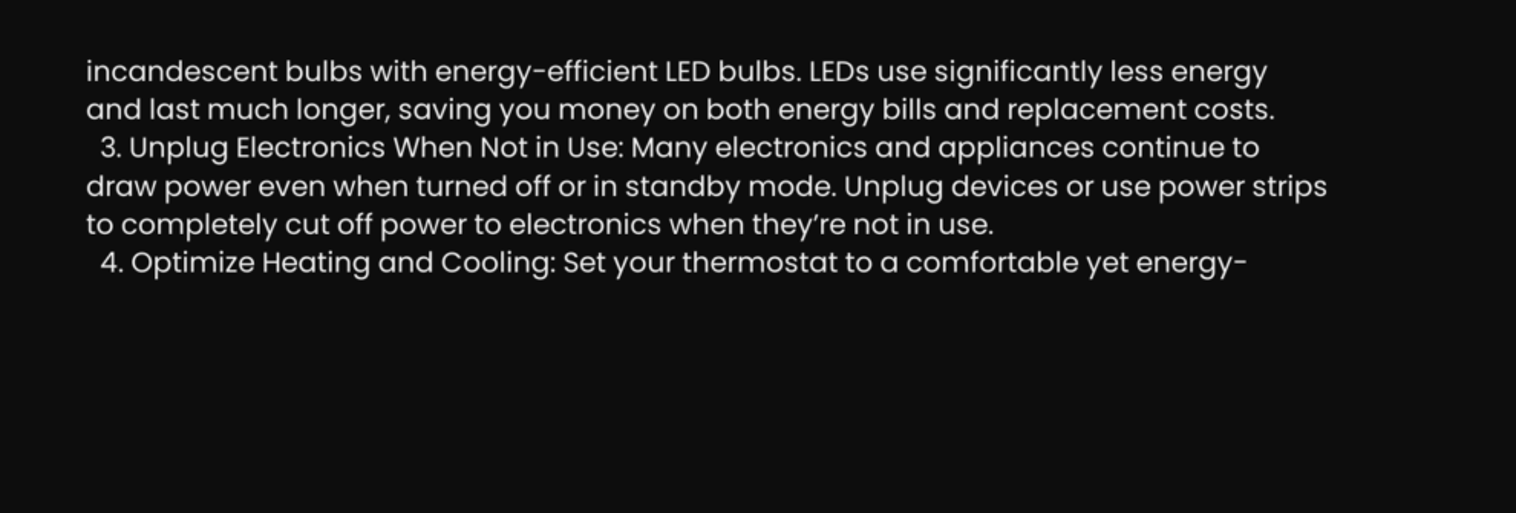incandescent bulbs with energy-efficient LED bulbs. LEDs use significantly less energy and last much longer, saving you money on both energy bills and replacement costs.
  3. Unplug Electronics When Not in Use: Many electronics and appliances continue to draw power even when turned off or in standby mode. Unplug devices or use power strips to completely cut off power to electronics when they’re not in use.
  4. Optimize Heating and Cooling: Set your thermostat to a comfortable yet energy-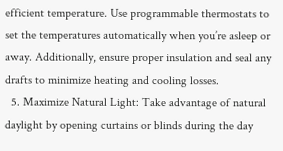efficient temperature. Use programmable thermostats to set the temperatures automatically when you’re asleep or away. Additionally, ensure proper insulation and seal any drafts to minimize heating and cooling losses.
  5. Maximize Natural Light: Take advantage of natural daylight by opening curtains or blinds during the day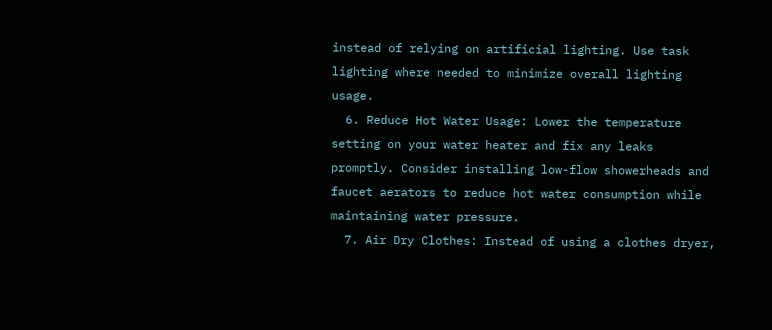instead of relying on artificial lighting. Use task lighting where needed to minimize overall lighting usage.
  6. Reduce Hot Water Usage: Lower the temperature setting on your water heater and fix any leaks promptly. Consider installing low-flow showerheads and faucet aerators to reduce hot water consumption while maintaining water pressure.
  7. Air Dry Clothes: Instead of using a clothes dryer,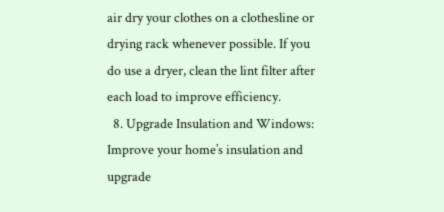air dry your clothes on a clothesline or drying rack whenever possible. If you do use a dryer, clean the lint filter after each load to improve efficiency.
  8. Upgrade Insulation and Windows: Improve your home’s insulation and upgrade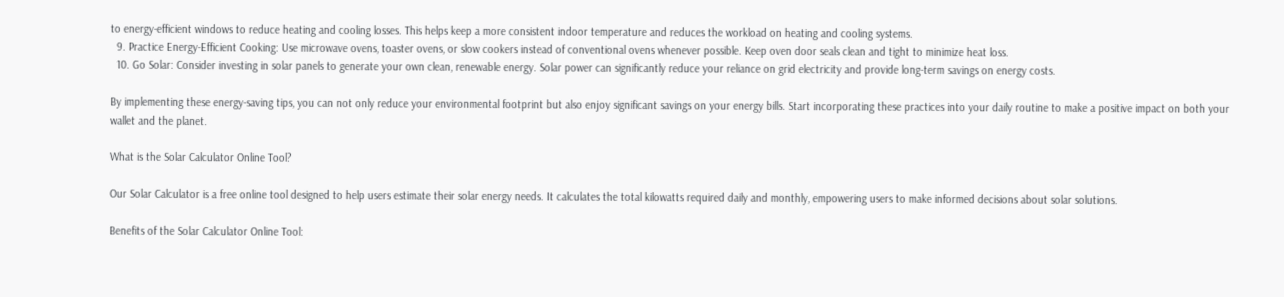to energy-efficient windows to reduce heating and cooling losses. This helps keep a more consistent indoor temperature and reduces the workload on heating and cooling systems.
  9. Practice Energy-Efficient Cooking: Use microwave ovens, toaster ovens, or slow cookers instead of conventional ovens whenever possible. Keep oven door seals clean and tight to minimize heat loss.
  10. Go Solar: Consider investing in solar panels to generate your own clean, renewable energy. Solar power can significantly reduce your reliance on grid electricity and provide long-term savings on energy costs.

By implementing these energy-saving tips, you can not only reduce your environmental footprint but also enjoy significant savings on your energy bills. Start incorporating these practices into your daily routine to make a positive impact on both your wallet and the planet.

What is the Solar Calculator Online Tool?

Our Solar Calculator is a free online tool designed to help users estimate their solar energy needs. It calculates the total kilowatts required daily and monthly, empowering users to make informed decisions about solar solutions.

Benefits of the Solar Calculator Online Tool: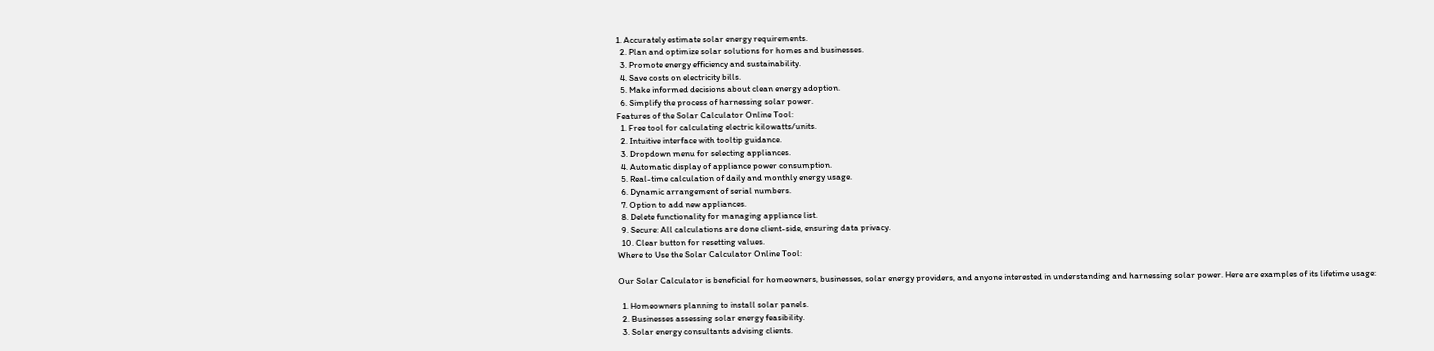1. Accurately estimate solar energy requirements.
  2. Plan and optimize solar solutions for homes and businesses.
  3. Promote energy efficiency and sustainability.
  4. Save costs on electricity bills.
  5. Make informed decisions about clean energy adoption.
  6. Simplify the process of harnessing solar power.
Features of the Solar Calculator Online Tool:
  1. Free tool for calculating electric kilowatts/units.
  2. Intuitive interface with tooltip guidance.
  3. Dropdown menu for selecting appliances.
  4. Automatic display of appliance power consumption.
  5. Real-time calculation of daily and monthly energy usage.
  6. Dynamic arrangement of serial numbers.
  7. Option to add new appliances.
  8. Delete functionality for managing appliance list.
  9. Secure: All calculations are done client-side, ensuring data privacy.
  10. Clear button for resetting values.
Where to Use the Solar Calculator Online Tool:

Our Solar Calculator is beneficial for homeowners, businesses, solar energy providers, and anyone interested in understanding and harnessing solar power. Here are examples of its lifetime usage:

  1. Homeowners planning to install solar panels.
  2. Businesses assessing solar energy feasibility.
  3. Solar energy consultants advising clients.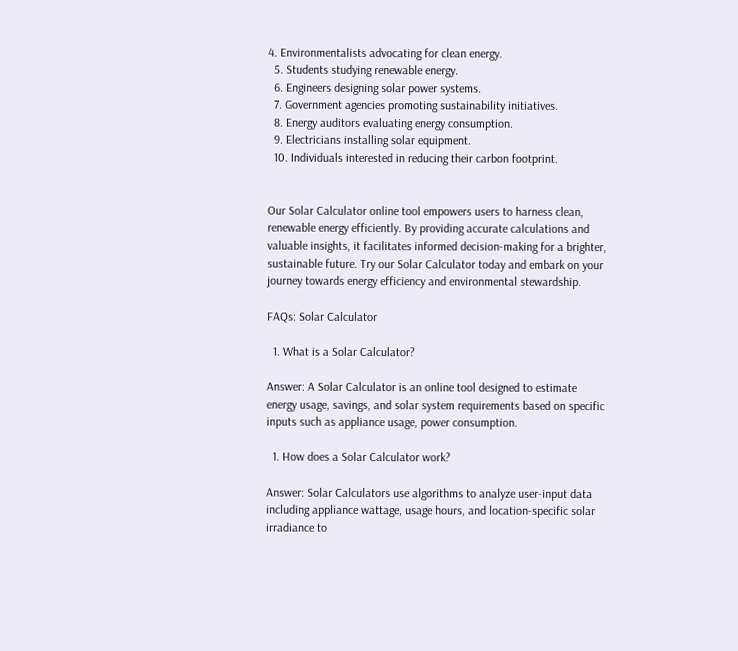4. Environmentalists advocating for clean energy.
  5. Students studying renewable energy.
  6. Engineers designing solar power systems.
  7. Government agencies promoting sustainability initiatives.
  8. Energy auditors evaluating energy consumption.
  9. Electricians installing solar equipment.
  10. Individuals interested in reducing their carbon footprint.


Our Solar Calculator online tool empowers users to harness clean, renewable energy efficiently. By providing accurate calculations and valuable insights, it facilitates informed decision-making for a brighter, sustainable future. Try our Solar Calculator today and embark on your journey towards energy efficiency and environmental stewardship.

FAQs: Solar Calculator

  1. What is a Solar Calculator?

Answer: A Solar Calculator is an online tool designed to estimate energy usage, savings, and solar system requirements based on specific inputs such as appliance usage, power consumption.

  1. How does a Solar Calculator work?

Answer: Solar Calculators use algorithms to analyze user-input data including appliance wattage, usage hours, and location-specific solar irradiance to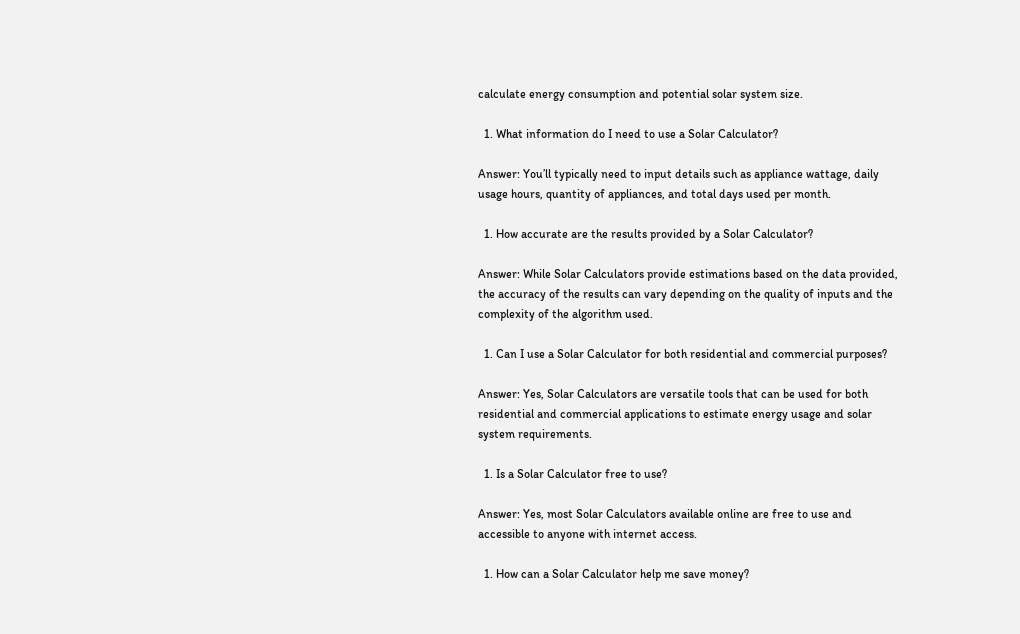calculate energy consumption and potential solar system size.

  1. What information do I need to use a Solar Calculator?

Answer: You’ll typically need to input details such as appliance wattage, daily usage hours, quantity of appliances, and total days used per month.

  1. How accurate are the results provided by a Solar Calculator?

Answer: While Solar Calculators provide estimations based on the data provided, the accuracy of the results can vary depending on the quality of inputs and the complexity of the algorithm used.

  1. Can I use a Solar Calculator for both residential and commercial purposes?

Answer: Yes, Solar Calculators are versatile tools that can be used for both residential and commercial applications to estimate energy usage and solar system requirements.

  1. Is a Solar Calculator free to use?

Answer: Yes, most Solar Calculators available online are free to use and accessible to anyone with internet access.

  1. How can a Solar Calculator help me save money?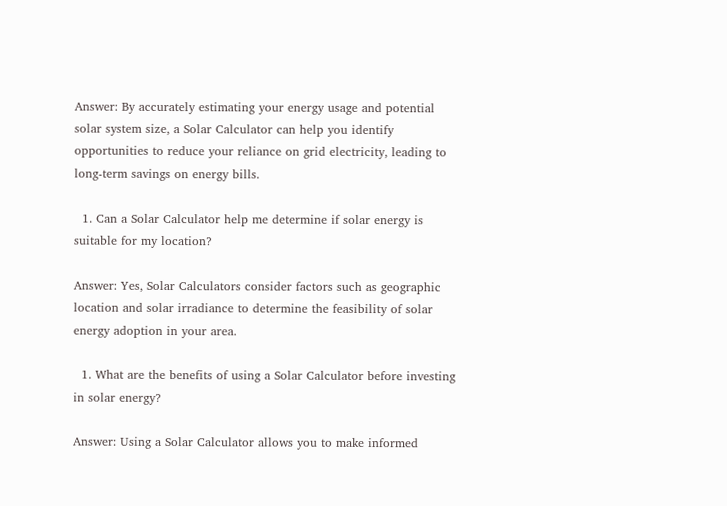Answer: By accurately estimating your energy usage and potential solar system size, a Solar Calculator can help you identify opportunities to reduce your reliance on grid electricity, leading to long-term savings on energy bills.

  1. Can a Solar Calculator help me determine if solar energy is suitable for my location?

Answer: Yes, Solar Calculators consider factors such as geographic location and solar irradiance to determine the feasibility of solar energy adoption in your area.

  1. What are the benefits of using a Solar Calculator before investing in solar energy?

Answer: Using a Solar Calculator allows you to make informed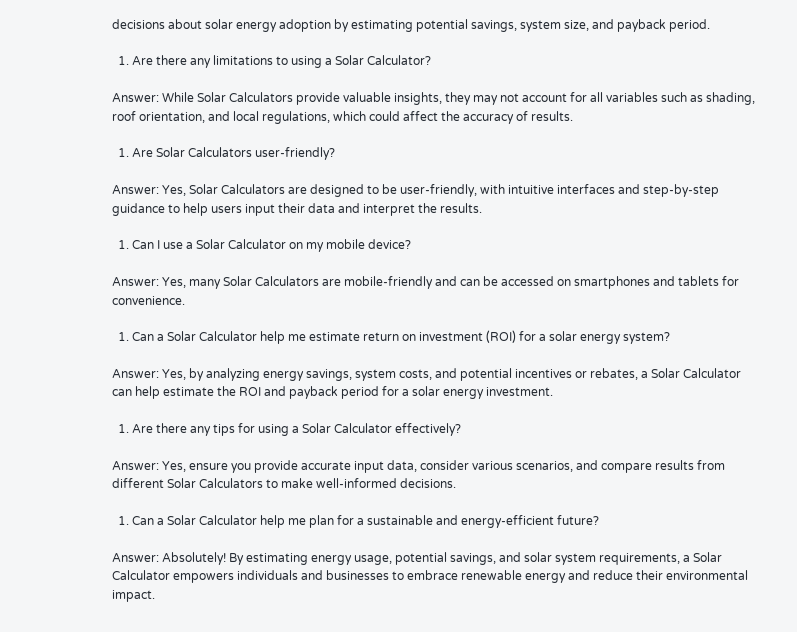decisions about solar energy adoption by estimating potential savings, system size, and payback period.

  1. Are there any limitations to using a Solar Calculator?

Answer: While Solar Calculators provide valuable insights, they may not account for all variables such as shading, roof orientation, and local regulations, which could affect the accuracy of results.

  1. Are Solar Calculators user-friendly?

Answer: Yes, Solar Calculators are designed to be user-friendly, with intuitive interfaces and step-by-step guidance to help users input their data and interpret the results.

  1. Can I use a Solar Calculator on my mobile device?

Answer: Yes, many Solar Calculators are mobile-friendly and can be accessed on smartphones and tablets for convenience.

  1. Can a Solar Calculator help me estimate return on investment (ROI) for a solar energy system?

Answer: Yes, by analyzing energy savings, system costs, and potential incentives or rebates, a Solar Calculator can help estimate the ROI and payback period for a solar energy investment.

  1. Are there any tips for using a Solar Calculator effectively?

Answer: Yes, ensure you provide accurate input data, consider various scenarios, and compare results from different Solar Calculators to make well-informed decisions.

  1. Can a Solar Calculator help me plan for a sustainable and energy-efficient future?

Answer: Absolutely! By estimating energy usage, potential savings, and solar system requirements, a Solar Calculator empowers individuals and businesses to embrace renewable energy and reduce their environmental impact.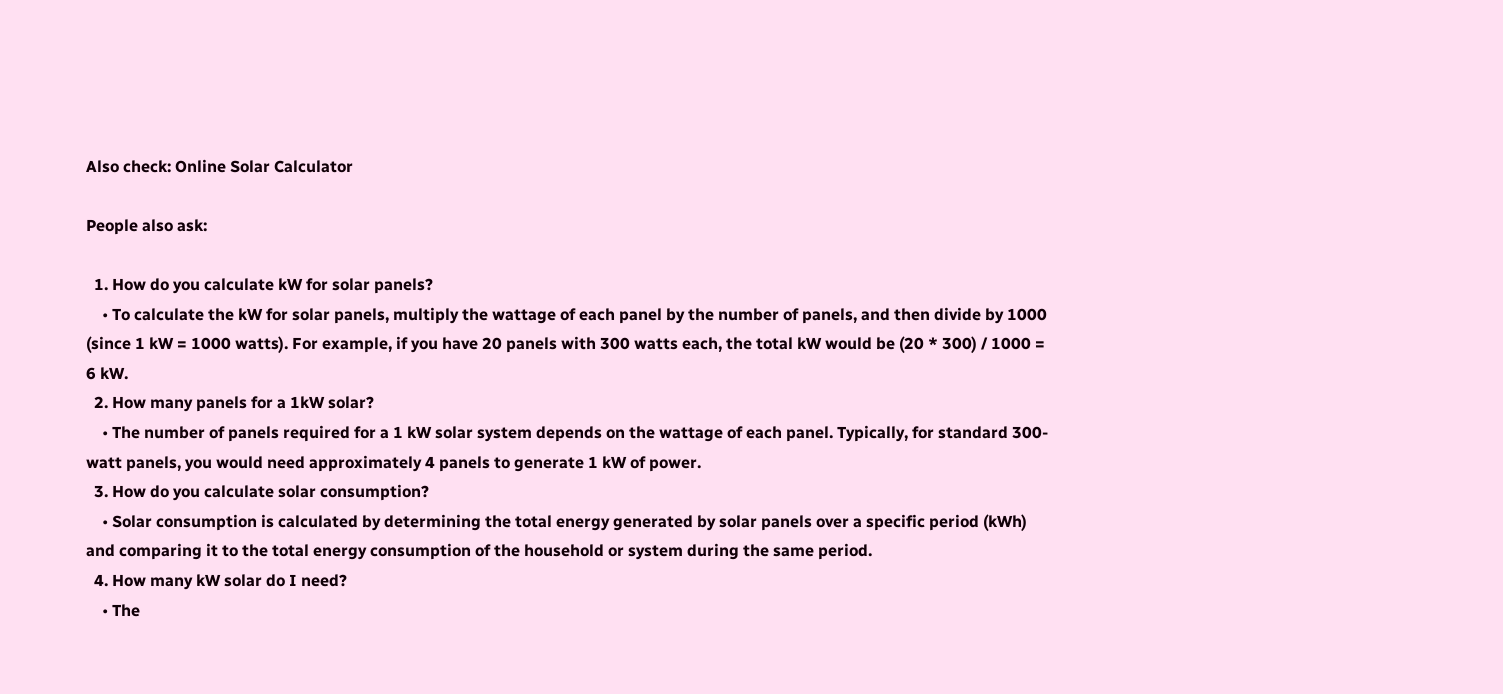Also check: Online Solar Calculator

People also ask:

  1. How do you calculate kW for solar panels?
    • To calculate the kW for solar panels, multiply the wattage of each panel by the number of panels, and then divide by 1000 (since 1 kW = 1000 watts). For example, if you have 20 panels with 300 watts each, the total kW would be (20 * 300) / 1000 = 6 kW.
  2. How many panels for a 1kW solar?
    • The number of panels required for a 1 kW solar system depends on the wattage of each panel. Typically, for standard 300-watt panels, you would need approximately 4 panels to generate 1 kW of power.
  3. How do you calculate solar consumption?
    • Solar consumption is calculated by determining the total energy generated by solar panels over a specific period (kWh) and comparing it to the total energy consumption of the household or system during the same period.
  4. How many kW solar do I need?
    • The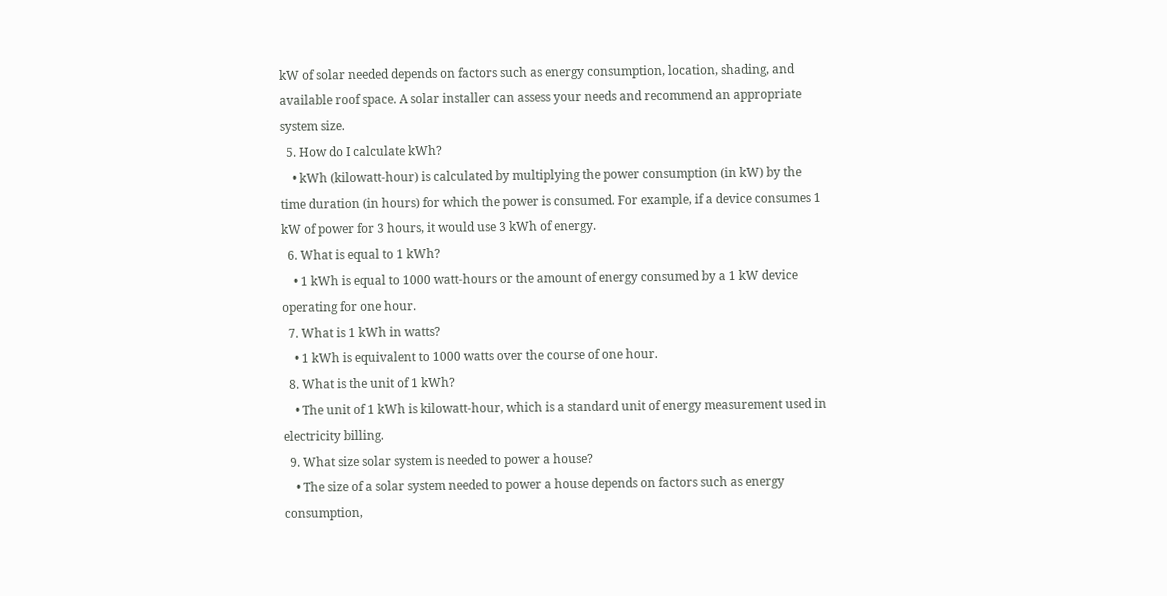kW of solar needed depends on factors such as energy consumption, location, shading, and available roof space. A solar installer can assess your needs and recommend an appropriate system size.
  5. How do I calculate kWh?
    • kWh (kilowatt-hour) is calculated by multiplying the power consumption (in kW) by the time duration (in hours) for which the power is consumed. For example, if a device consumes 1 kW of power for 3 hours, it would use 3 kWh of energy.
  6. What is equal to 1 kWh?
    • 1 kWh is equal to 1000 watt-hours or the amount of energy consumed by a 1 kW device operating for one hour.
  7. What is 1 kWh in watts?
    • 1 kWh is equivalent to 1000 watts over the course of one hour.
  8. What is the unit of 1 kWh?
    • The unit of 1 kWh is kilowatt-hour, which is a standard unit of energy measurement used in electricity billing.
  9. What size solar system is needed to power a house?
    • The size of a solar system needed to power a house depends on factors such as energy consumption,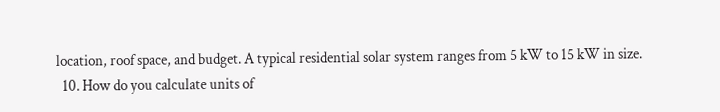location, roof space, and budget. A typical residential solar system ranges from 5 kW to 15 kW in size.
  10. How do you calculate units of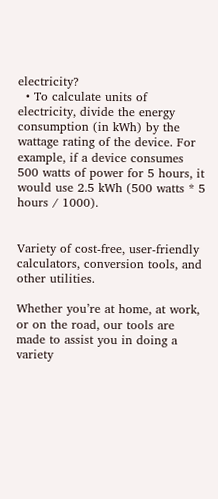electricity?
  • To calculate units of electricity, divide the energy consumption (in kWh) by the wattage rating of the device. For example, if a device consumes 500 watts of power for 5 hours, it would use 2.5 kWh (500 watts * 5 hours / 1000).


Variety of cost-free, user-friendly calculators, conversion tools, and other utilities.

Whether you’re at home, at work, or on the road, our tools are made to assist you in doing a variety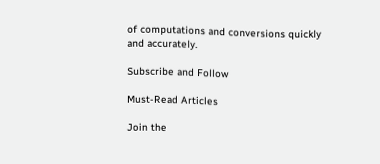of computations and conversions quickly and accurately.

Subscribe and Follow

Must-Read Articles

Join the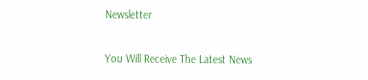Newsletter

You Will Receive The Latest News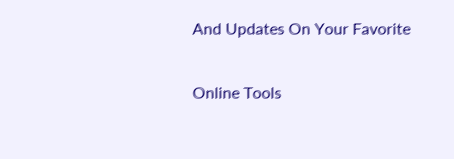And Updates On Your Favorite

Online Tools